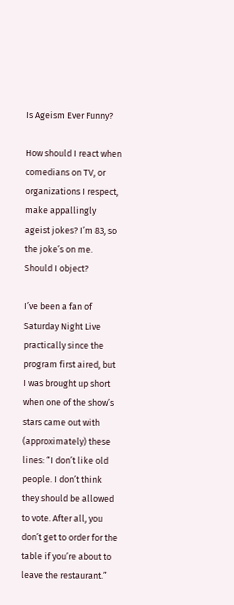Is Ageism Ever Funny?

How should I react when comedians on TV, or organizations I respect, make appallingly ageist jokes? I’m 83, so the joke’s on me. Should I object?

I’ve been a fan of Saturday Night Live practically since the program first aired, but I was brought up short when one of the show’s stars came out with (approximately) these lines: “I don’t like old people. I don’t think they should be allowed to vote. After all, you don’t get to order for the table if you’re about to leave the restaurant.”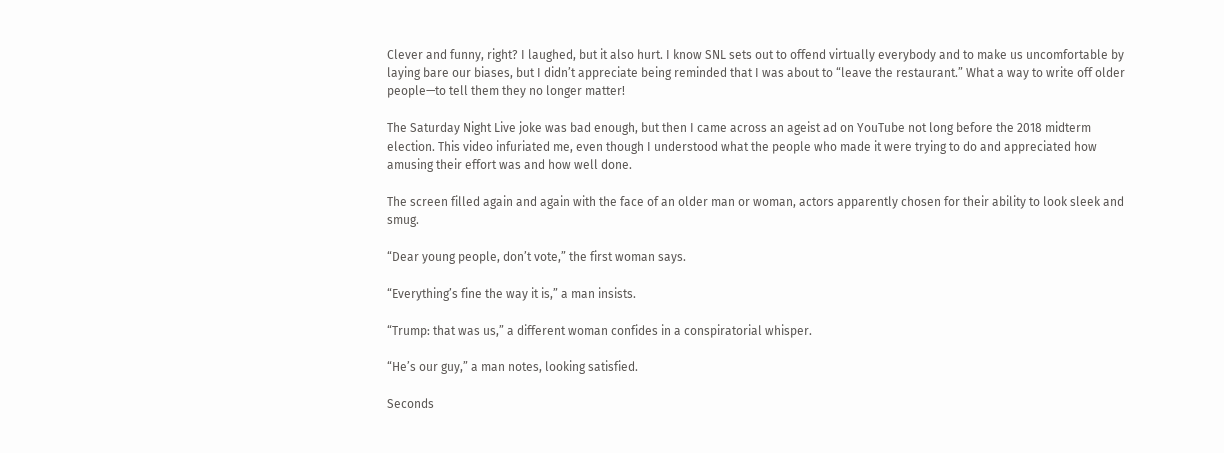Clever and funny, right? I laughed, but it also hurt. I know SNL sets out to offend virtually everybody and to make us uncomfortable by laying bare our biases, but I didn’t appreciate being reminded that I was about to “leave the restaurant.” What a way to write off older people—to tell them they no longer matter!

The Saturday Night Live joke was bad enough, but then I came across an ageist ad on YouTube not long before the 2018 midterm election. This video infuriated me, even though I understood what the people who made it were trying to do and appreciated how amusing their effort was and how well done.

The screen filled again and again with the face of an older man or woman, actors apparently chosen for their ability to look sleek and smug.

“Dear young people, don’t vote,” the first woman says.

“Everything’s fine the way it is,” a man insists.

“Trump: that was us,” a different woman confides in a conspiratorial whisper.

“He’s our guy,” a man notes, looking satisfied.

Seconds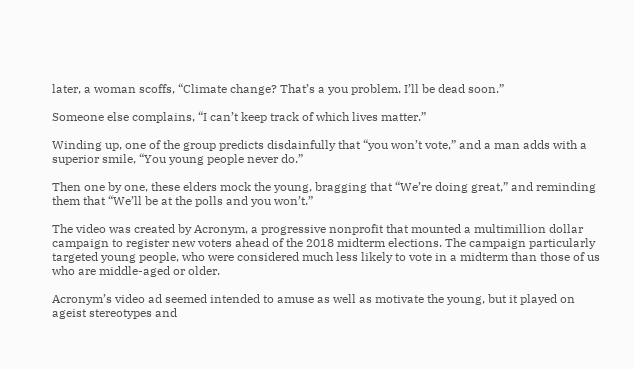later, a woman scoffs, “Climate change? That’s a you problem. I’ll be dead soon.”

Someone else complains, “I can’t keep track of which lives matter.”

Winding up, one of the group predicts disdainfully that “you won’t vote,” and a man adds with a superior smile, “You young people never do.”

Then one by one, these elders mock the young, bragging that “We’re doing great,” and reminding them that “We’ll be at the polls and you won’t.”

The video was created by Acronym, a progressive nonprofit that mounted a multimillion dollar campaign to register new voters ahead of the 2018 midterm elections. The campaign particularly targeted young people, who were considered much less likely to vote in a midterm than those of us who are middle-aged or older.

Acronym’s video ad seemed intended to amuse as well as motivate the young, but it played on ageist stereotypes and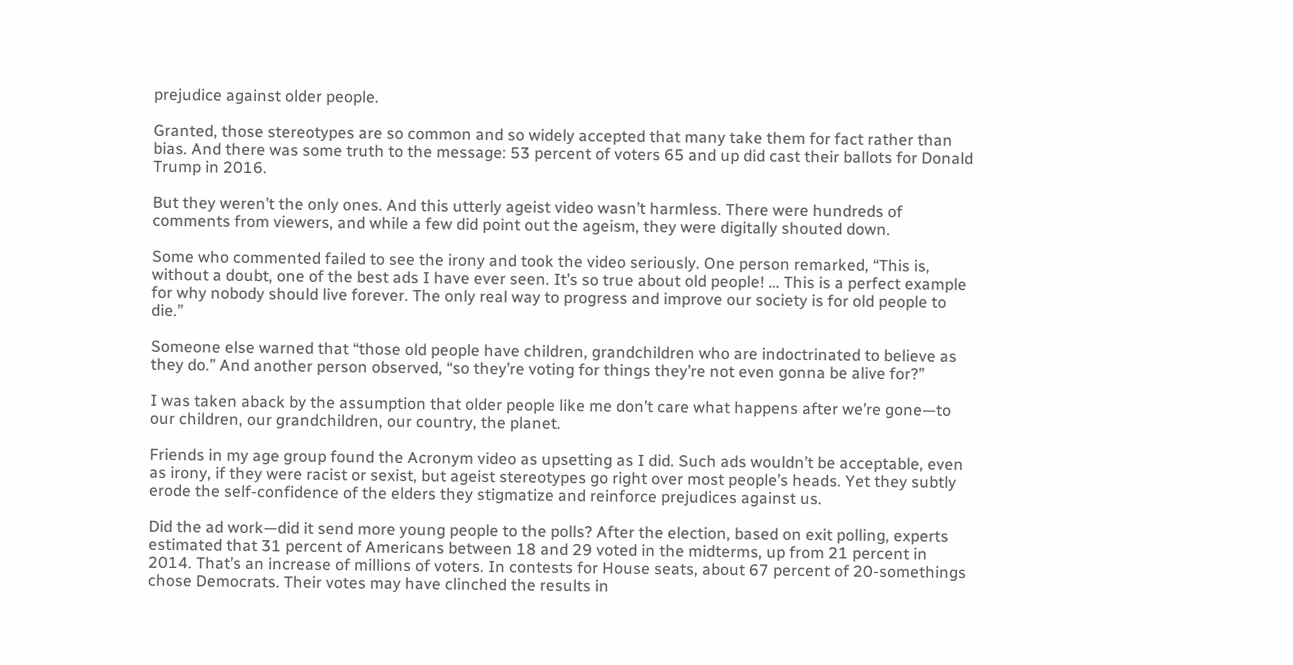prejudice against older people.

Granted, those stereotypes are so common and so widely accepted that many take them for fact rather than bias. And there was some truth to the message: 53 percent of voters 65 and up did cast their ballots for Donald Trump in 2016.

But they weren’t the only ones. And this utterly ageist video wasn’t harmless. There were hundreds of comments from viewers, and while a few did point out the ageism, they were digitally shouted down.

Some who commented failed to see the irony and took the video seriously. One person remarked, “This is, without a doubt, one of the best ads I have ever seen. It’s so true about old people! … This is a perfect example for why nobody should live forever. The only real way to progress and improve our society is for old people to die.”

Someone else warned that “those old people have children, grandchildren who are indoctrinated to believe as they do.” And another person observed, “so they’re voting for things they’re not even gonna be alive for?”

I was taken aback by the assumption that older people like me don’t care what happens after we’re gone—to our children, our grandchildren, our country, the planet.

Friends in my age group found the Acronym video as upsetting as I did. Such ads wouldn’t be acceptable, even as irony, if they were racist or sexist, but ageist stereotypes go right over most people’s heads. Yet they subtly erode the self-confidence of the elders they stigmatize and reinforce prejudices against us.

Did the ad work—did it send more young people to the polls? After the election, based on exit polling, experts estimated that 31 percent of Americans between 18 and 29 voted in the midterms, up from 21 percent in 2014. That’s an increase of millions of voters. In contests for House seats, about 67 percent of 20-somethings chose Democrats. Their votes may have clinched the results in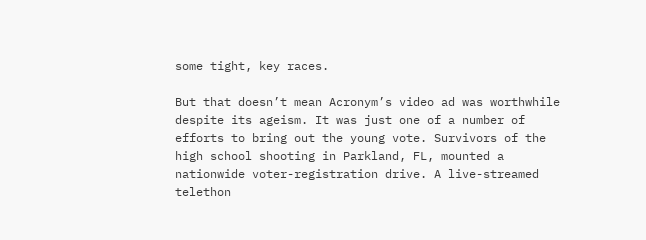some tight, key races.

But that doesn’t mean Acronym’s video ad was worthwhile despite its ageism. It was just one of a number of efforts to bring out the young vote. Survivors of the high school shooting in Parkland, FL, mounted a nationwide voter-registration drive. A live-streamed telethon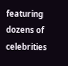featuring dozens of celebrities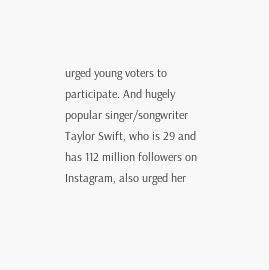urged young voters to participate. And hugely popular singer/songwriter Taylor Swift, who is 29 and has 112 million followers on Instagram, also urged her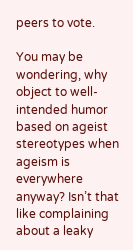peers to vote.

You may be wondering, why object to well-intended humor based on ageist stereotypes when ageism is everywhere anyway? Isn’t that like complaining about a leaky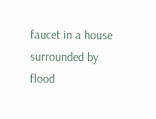faucet in a house surrounded by flood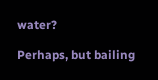water?

Perhaps, but bailing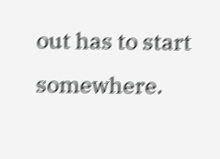out has to start somewhere.